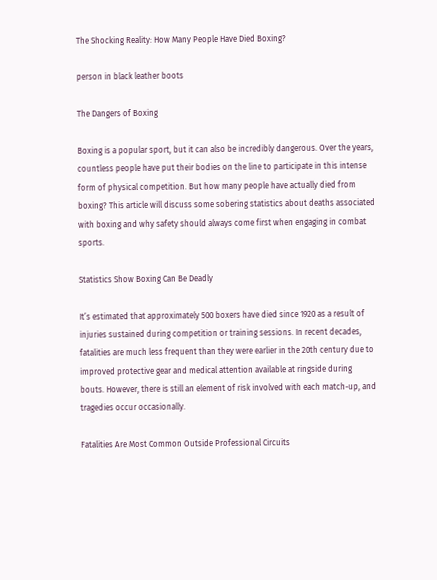The Shocking Reality: How Many People Have Died Boxing?

person in black leather boots

The Dangers of Boxing

Boxing is a popular sport, but it can also be incredibly dangerous. Over the years, countless people have put their bodies on the line to participate in this intense form of physical competition. But how many people have actually died from boxing? This article will discuss some sobering statistics about deaths associated with boxing and why safety should always come first when engaging in combat sports.

Statistics Show Boxing Can Be Deadly

It’s estimated that approximately 500 boxers have died since 1920 as a result of injuries sustained during competition or training sessions. In recent decades, fatalities are much less frequent than they were earlier in the 20th century due to improved protective gear and medical attention available at ringside during bouts. However, there is still an element of risk involved with each match-up, and tragedies occur occasionally.

Fatalities Are Most Common Outside Professional Circuits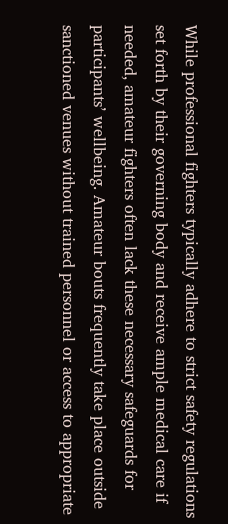While professional fighters typically adhere to strict safety regulations set forth by their governing body and receive ample medical care if needed, amateur fighters often lack these necessary safeguards for participants’ wellbeing. Amateur bouts frequently take place outside sanctioned venues without trained personnel or access to appropriate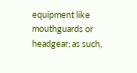equipment like mouthguards or headgear; as such,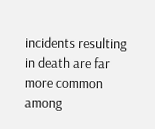incidents resulting in death are far more common among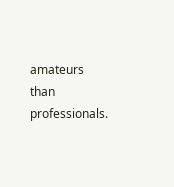amateurs than professionals.